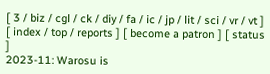[ 3 / biz / cgl / ck / diy / fa / ic / jp / lit / sci / vr / vt ] [ index / top / reports ] [ become a patron ] [ status ]
2023-11: Warosu is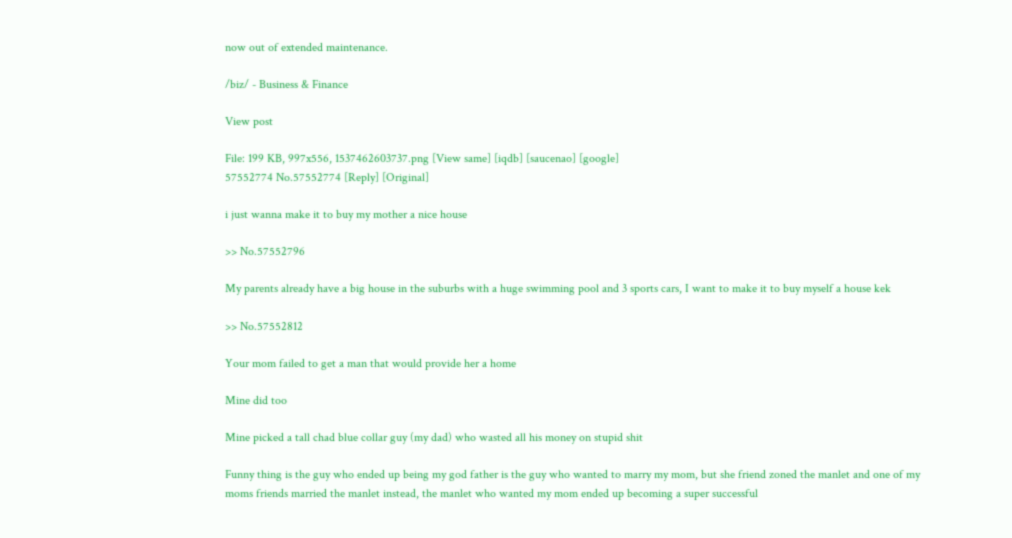now out of extended maintenance.

/biz/ - Business & Finance

View post

File: 199 KB, 997x556, 1537462603737.png [View same] [iqdb] [saucenao] [google]
57552774 No.57552774 [Reply] [Original]

i just wanna make it to buy my mother a nice house

>> No.57552796

My parents already have a big house in the suburbs with a huge swimming pool and 3 sports cars, I want to make it to buy myself a house kek

>> No.57552812

Your mom failed to get a man that would provide her a home

Mine did too

Mine picked a tall chad blue collar guy (my dad) who wasted all his money on stupid shit

Funny thing is the guy who ended up being my god father is the guy who wanted to marry my mom, but she friend zoned the manlet and one of my moms friends married the manlet instead, the manlet who wanted my mom ended up becoming a super successful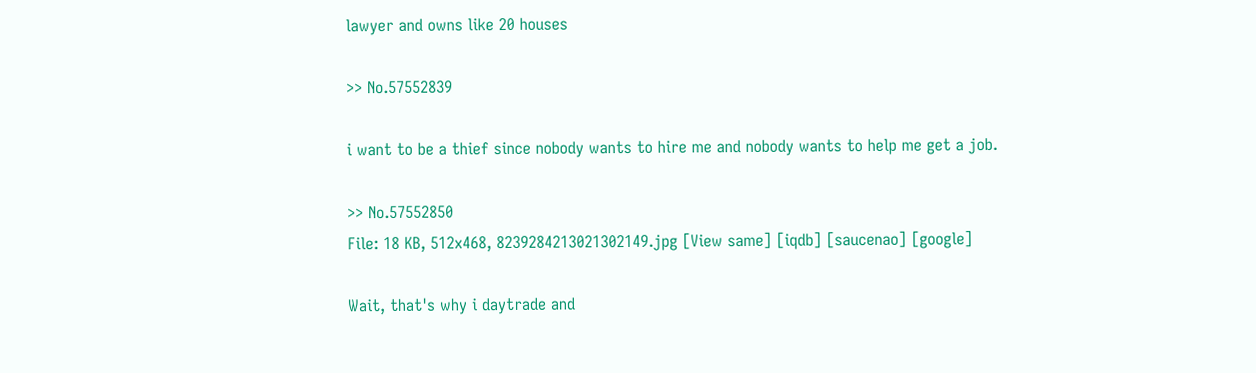lawyer and owns like 20 houses

>> No.57552839

i want to be a thief since nobody wants to hire me and nobody wants to help me get a job.

>> No.57552850
File: 18 KB, 512x468, 8239284213021302149.jpg [View same] [iqdb] [saucenao] [google]

Wait, that's why i daytrade and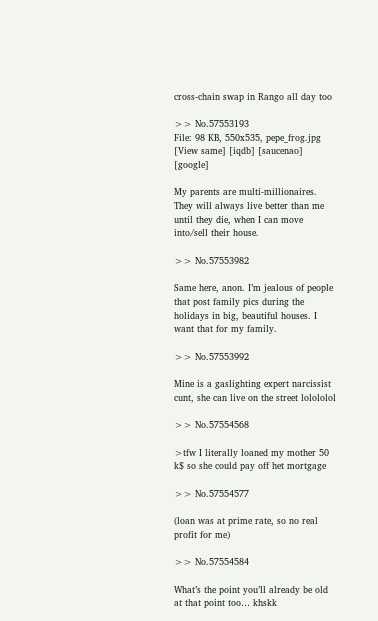cross-chain swap in Rango all day too

>> No.57553193
File: 98 KB, 550x535, pepe_frog.jpg [View same] [iqdb] [saucenao] [google]

My parents are multi-millionaires. They will always live better than me until they die, when I can move into/sell their house.

>> No.57553982

Same here, anon. I’m jealous of people that post family pics during the holidays in big, beautiful houses. I want that for my family.

>> No.57553992

Mine is a gaslighting expert narcissist cunt, she can live on the street lolololol

>> No.57554568

>tfw I literally loaned my mother 50 k$ so she could pay off het mortgage

>> No.57554577

(loan was at prime rate, so no real profit for me)

>> No.57554584

What’s the point you’ll already be old at that point too… khskk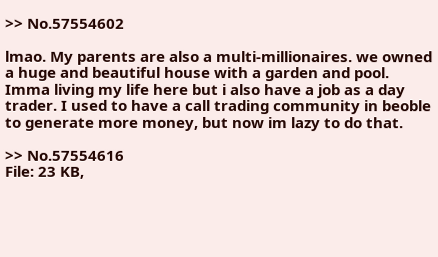>> No.57554602

lmao. My parents are also a multi-millionaires. we owned a huge and beautiful house with a garden and pool. Imma living my life here but i also have a job as a day trader. I used to have a call trading community in beoble to generate more money, but now im lazy to do that.

>> No.57554616
File: 23 KB,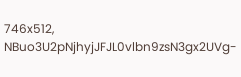746x512, NBuo3U2pNjhyjJFJL0vlbn9zsN3gx2UVg-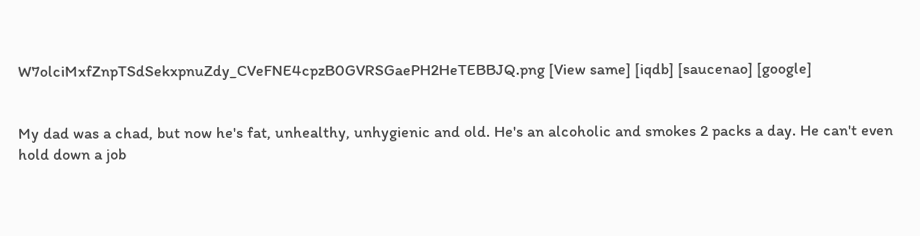W7olciMxfZnpTSdSekxpnuZdy_CVeFNE4cpzB0GVRSGaePH2HeTEBBJQ.png [View same] [iqdb] [saucenao] [google]


My dad was a chad, but now he's fat, unhealthy, unhygienic and old. He's an alcoholic and smokes 2 packs a day. He can't even hold down a job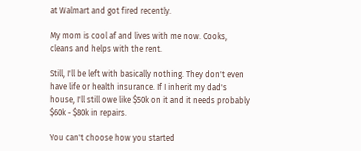at Walmart and got fired recently.

My mom is cool af and lives with me now. Cooks, cleans and helps with the rent.

Still, I'll be left with basically nothing. They don't even have life or health insurance. If I inherit my dad's house, I'll still owe like $50k on it and it needs probably $60k - $80k in repairs.

You can't choose how you started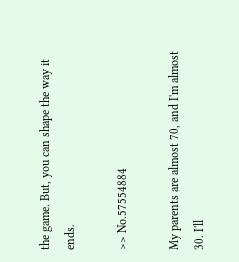the game. But, you can shape the way it ends.

>> No.57554884

My parents are almost 70, and I'm almost 30. I'll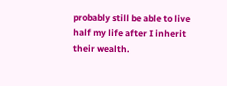probably still be able to live half my life after I inherit their wealth.